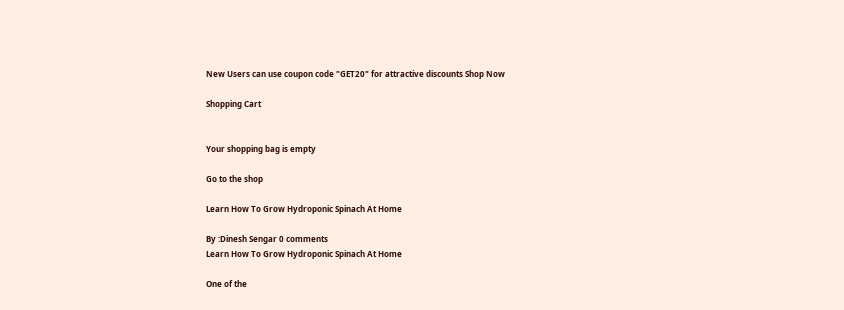New Users can use coupon code "GET20" for attractive discounts Shop Now

Shopping Cart


Your shopping bag is empty

Go to the shop

Learn How To Grow Hydroponic Spinach At Home

By :Dinesh Sengar 0 comments
Learn How To Grow Hydroponic Spinach At Home

One of the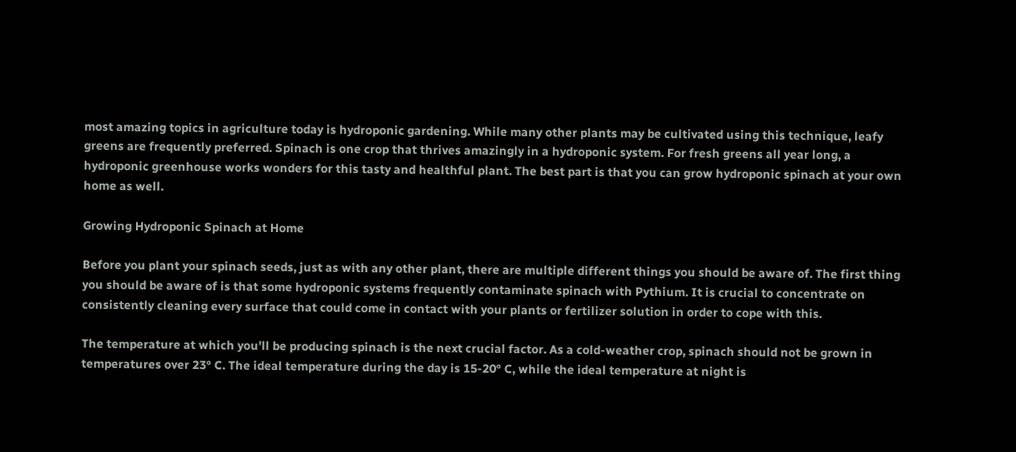most amazing topics in agriculture today is hydroponic gardening. While many other plants may be cultivated using this technique, leafy greens are frequently preferred. Spinach is one crop that thrives amazingly in a hydroponic system. For fresh greens all year long, a hydroponic greenhouse works wonders for this tasty and healthful plant. The best part is that you can grow hydroponic spinach at your own home as well.

Growing Hydroponic Spinach at Home

Before you plant your spinach seeds, just as with any other plant, there are multiple different things you should be aware of. The first thing you should be aware of is that some hydroponic systems frequently contaminate spinach with Pythium. It is crucial to concentrate on consistently cleaning every surface that could come in contact with your plants or fertilizer solution in order to cope with this.

The temperature at which you'll be producing spinach is the next crucial factor. As a cold-weather crop, spinach should not be grown in temperatures over 23° C. The ideal temperature during the day is 15-20° C, while the ideal temperature at night is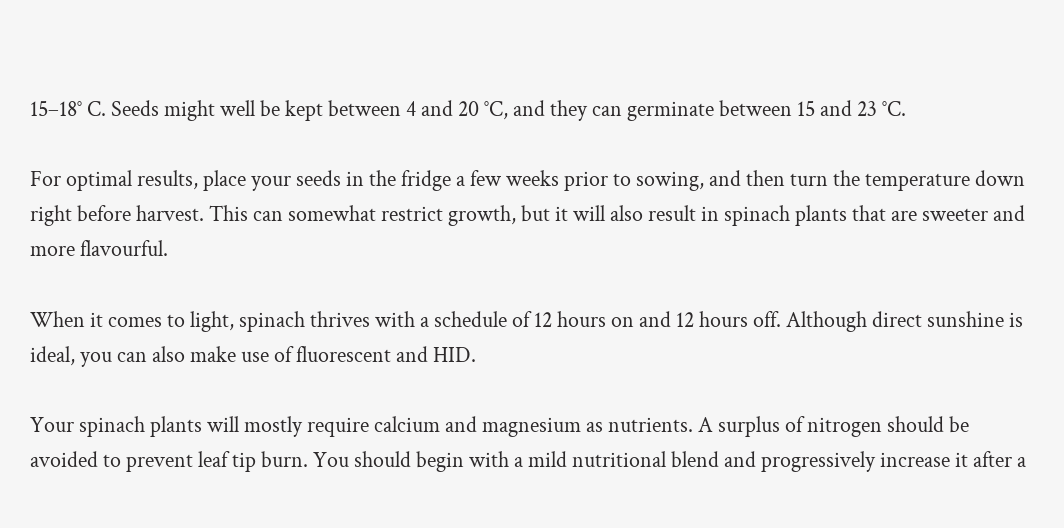15–18° C. Seeds might well be kept between 4 and 20 °C, and they can germinate between 15 and 23 °C.

For optimal results, place your seeds in the fridge a few weeks prior to sowing, and then turn the temperature down right before harvest. This can somewhat restrict growth, but it will also result in spinach plants that are sweeter and more flavourful.

When it comes to light, spinach thrives with a schedule of 12 hours on and 12 hours off. Although direct sunshine is ideal, you can also make use of fluorescent and HID.

Your spinach plants will mostly require calcium and magnesium as nutrients. A surplus of nitrogen should be avoided to prevent leaf tip burn. You should begin with a mild nutritional blend and progressively increase it after a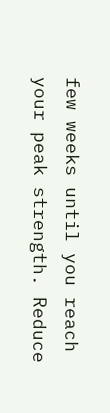few weeks until you reach your peak strength. Reduce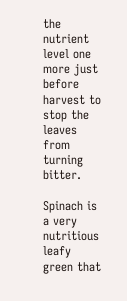the nutrient level one more just before harvest to stop the leaves from turning bitter.

Spinach is a very nutritious leafy green that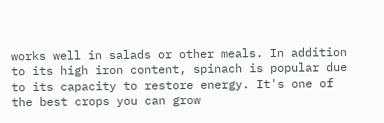works well in salads or other meals. In addition to its high iron content, spinach is popular due to its capacity to restore energy. It's one of the best crops you can grow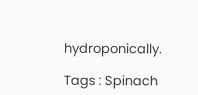hydroponically.

Tags : Spinach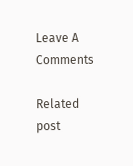Leave A Comments

Related post